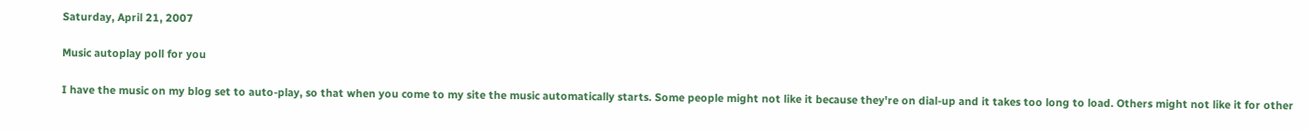Saturday, April 21, 2007

Music autoplay poll for you

I have the music on my blog set to auto-play, so that when you come to my site the music automatically starts. Some people might not like it because they're on dial-up and it takes too long to load. Others might not like it for other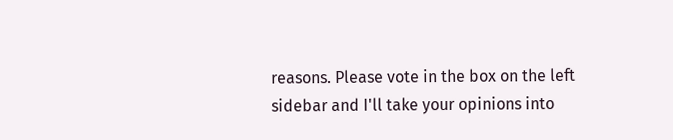reasons. Please vote in the box on the left sidebar and I'll take your opinions into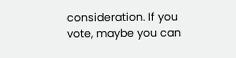consideration. If you vote, maybe you can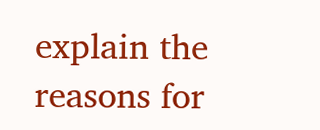explain the reasons for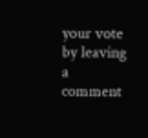your vote by leaving a comment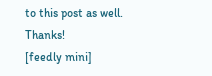to this post as well. Thanks!
[feedly mini]